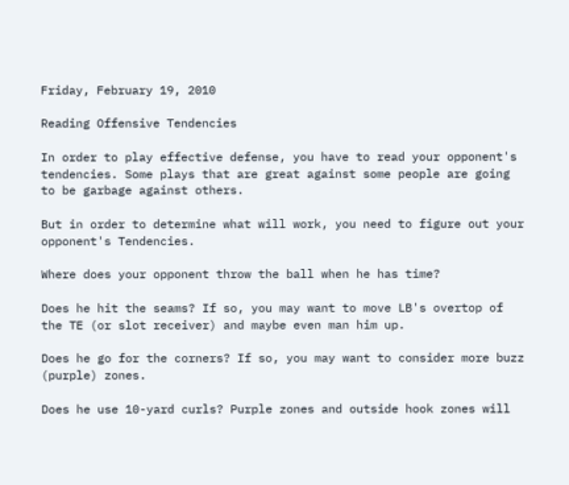Friday, February 19, 2010

Reading Offensive Tendencies

In order to play effective defense, you have to read your opponent's tendencies. Some plays that are great against some people are going to be garbage against others.

But in order to determine what will work, you need to figure out your opponent's Tendencies.

Where does your opponent throw the ball when he has time?

Does he hit the seams? If so, you may want to move LB's overtop of the TE (or slot receiver) and maybe even man him up.

Does he go for the corners? If so, you may want to consider more buzz (purple) zones.

Does he use 10-yard curls? Purple zones and outside hook zones will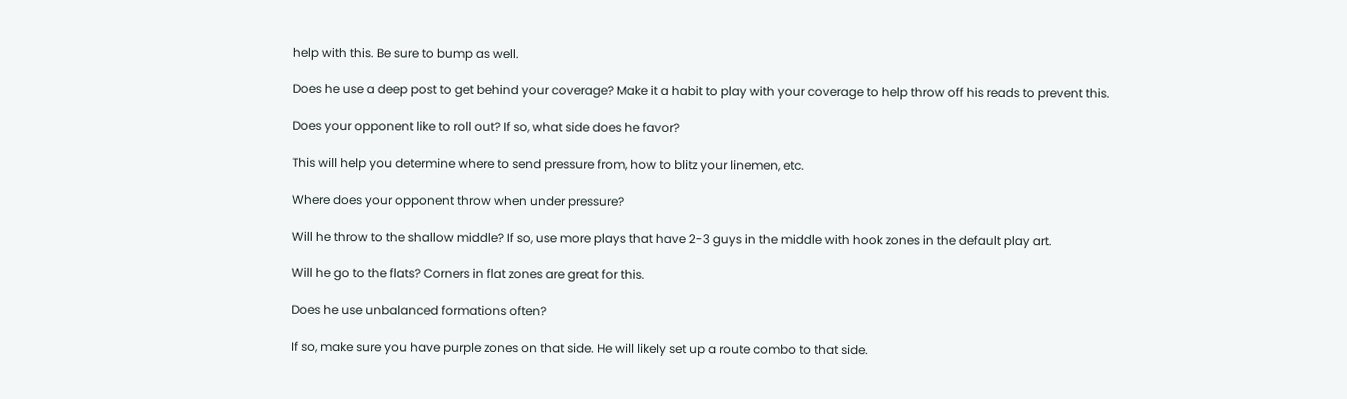help with this. Be sure to bump as well.

Does he use a deep post to get behind your coverage? Make it a habit to play with your coverage to help throw off his reads to prevent this.

Does your opponent like to roll out? If so, what side does he favor?

This will help you determine where to send pressure from, how to blitz your linemen, etc.

Where does your opponent throw when under pressure?

Will he throw to the shallow middle? If so, use more plays that have 2-3 guys in the middle with hook zones in the default play art.

Will he go to the flats? Corners in flat zones are great for this.

Does he use unbalanced formations often?

If so, make sure you have purple zones on that side. He will likely set up a route combo to that side.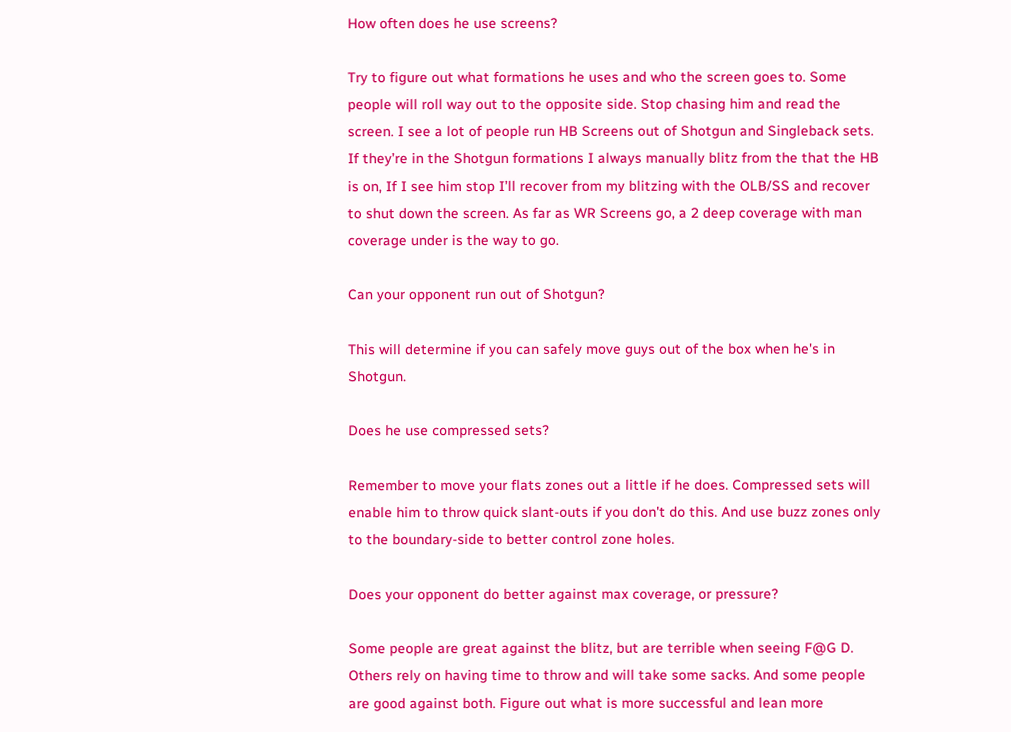How often does he use screens?

Try to figure out what formations he uses and who the screen goes to. Some people will roll way out to the opposite side. Stop chasing him and read the screen. I see a lot of people run HB Screens out of Shotgun and Singleback sets. If they’re in the Shotgun formations I always manually blitz from the that the HB is on, If I see him stop I’ll recover from my blitzing with the OLB/SS and recover to shut down the screen. As far as WR Screens go, a 2 deep coverage with man coverage under is the way to go.

Can your opponent run out of Shotgun?

This will determine if you can safely move guys out of the box when he's in Shotgun.

Does he use compressed sets?

Remember to move your flats zones out a little if he does. Compressed sets will enable him to throw quick slant-outs if you don't do this. And use buzz zones only to the boundary-side to better control zone holes.

Does your opponent do better against max coverage, or pressure?

Some people are great against the blitz, but are terrible when seeing F@G D. Others rely on having time to throw and will take some sacks. And some people are good against both. Figure out what is more successful and lean more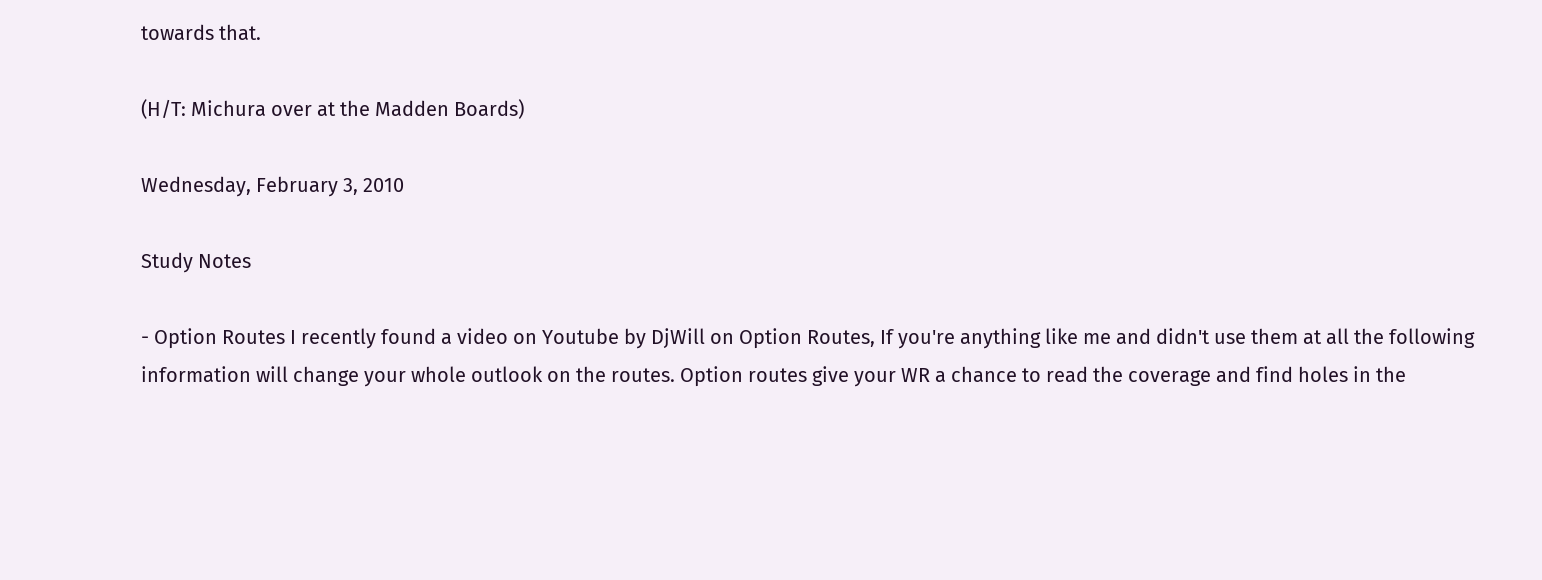towards that.

(H/T: Michura over at the Madden Boards)

Wednesday, February 3, 2010

Study Notes

- Option Routes I recently found a video on Youtube by DjWill on Option Routes, If you're anything like me and didn't use them at all the following information will change your whole outlook on the routes. Option routes give your WR a chance to read the coverage and find holes in the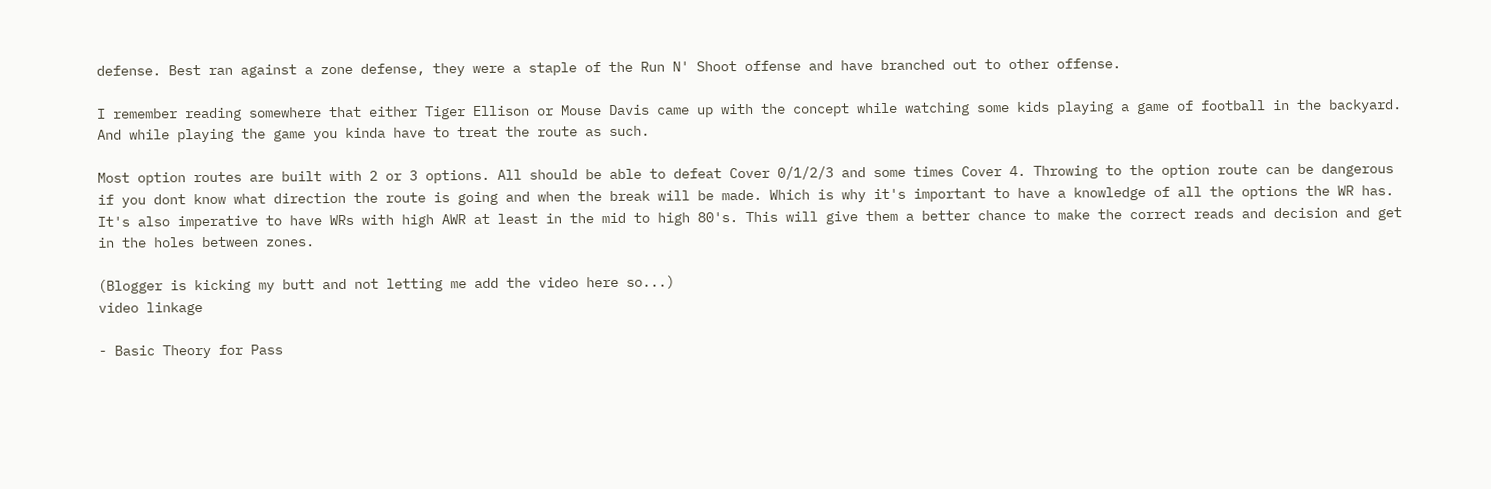defense. Best ran against a zone defense, they were a staple of the Run N' Shoot offense and have branched out to other offense.

I remember reading somewhere that either Tiger Ellison or Mouse Davis came up with the concept while watching some kids playing a game of football in the backyard. And while playing the game you kinda have to treat the route as such.

Most option routes are built with 2 or 3 options. All should be able to defeat Cover 0/1/2/3 and some times Cover 4. Throwing to the option route can be dangerous if you dont know what direction the route is going and when the break will be made. Which is why it's important to have a knowledge of all the options the WR has. It's also imperative to have WRs with high AWR at least in the mid to high 80's. This will give them a better chance to make the correct reads and decision and get in the holes between zones.

(Blogger is kicking my butt and not letting me add the video here so...)
video linkage

- Basic Theory for Pass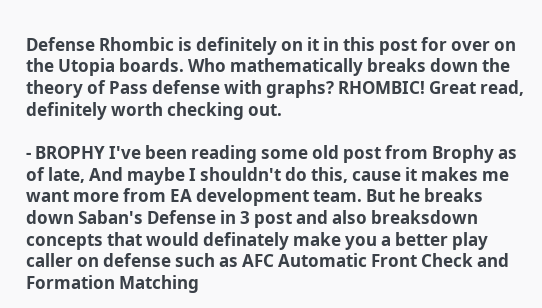Defense Rhombic is definitely on it in this post for over on the Utopia boards. Who mathematically breaks down the theory of Pass defense with graphs? RHOMBIC! Great read, definitely worth checking out.

- BROPHY I've been reading some old post from Brophy as of late, And maybe I shouldn't do this, cause it makes me want more from EA development team. But he breaks down Saban's Defense in 3 post and also breaksdown concepts that would definately make you a better play caller on defense such as AFC Automatic Front Check and Formation Matching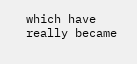which have really became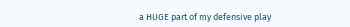a HUGE part of my defensive play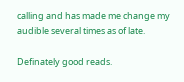calling and has made me change my audible several times as of late.

Definately good reads.